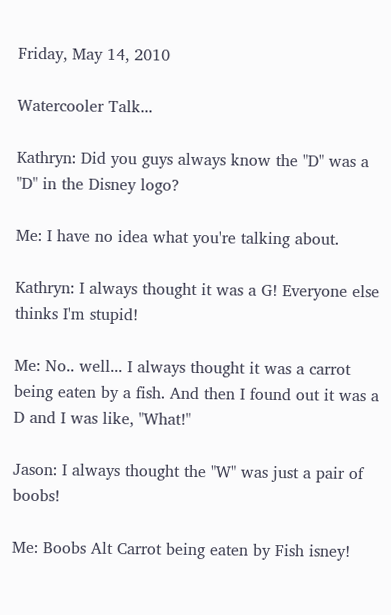Friday, May 14, 2010

Watercooler Talk...

Kathryn: Did you guys always know the "D" was a "D" in the Disney logo?

Me: I have no idea what you're talking about.

Kathryn: I always thought it was a G! Everyone else thinks I'm stupid!

Me: No.. well... I always thought it was a carrot being eaten by a fish. And then I found out it was a D and I was like, "What!"

Jason: I always thought the "W" was just a pair of boobs!

Me: Boobs Alt Carrot being eaten by Fish isney!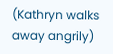(Kathryn walks away angrily)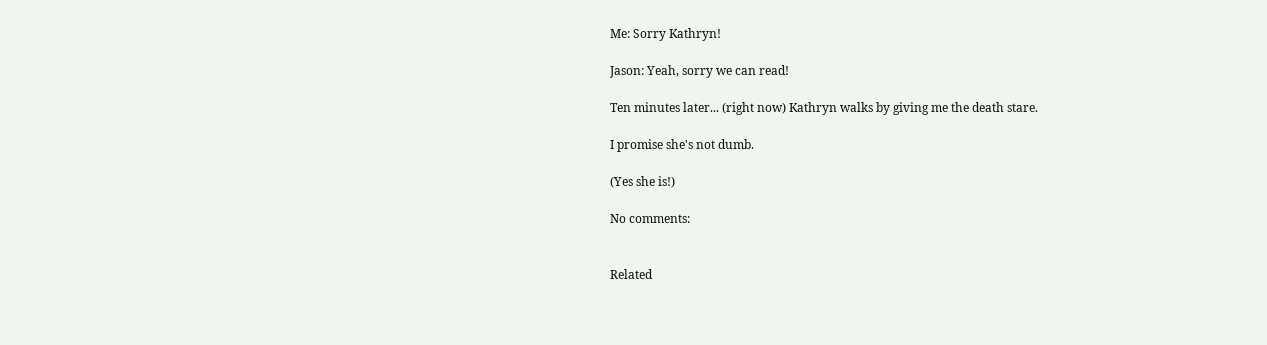Me: Sorry Kathryn!

Jason: Yeah, sorry we can read!

Ten minutes later... (right now) Kathryn walks by giving me the death stare.

I promise she's not dumb.

(Yes she is!)

No comments:


Related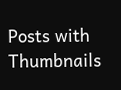Posts with Thumbnails